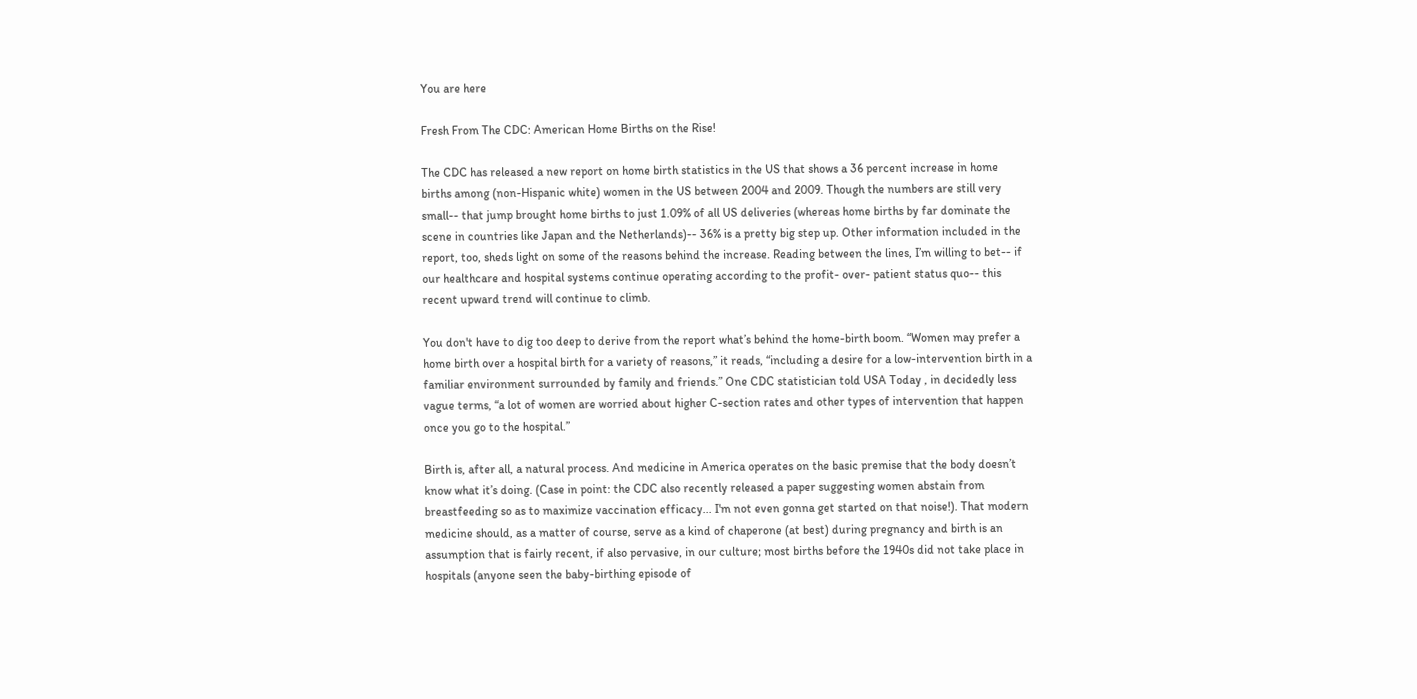You are here

Fresh From The CDC: American Home Births on the Rise!

The CDC has released a new report on home birth statistics in the US that shows a 36 percent increase in home births among (non-Hispanic white) women in the US between 2004 and 2009. Though the numbers are still very small-- that jump brought home births to just 1.09% of all US deliveries (whereas home births by far dominate the scene in countries like Japan and the Netherlands)-- 36% is a pretty big step up. Other information included in the report, too, sheds light on some of the reasons behind the increase. Reading between the lines, I’m willing to bet-- if our healthcare and hospital systems continue operating according to the profit- over- patient status quo-- this recent upward trend will continue to climb.

You don't have to dig too deep to derive from the report what’s behind the home-birth boom. “Women may prefer a home birth over a hospital birth for a variety of reasons,” it reads, “including a desire for a low-intervention birth in a familiar environment surrounded by family and friends.” One CDC statistician told USA Today , in decidedly less vague terms, “a lot of women are worried about higher C-section rates and other types of intervention that happen once you go to the hospital.”

Birth is, after all, a natural process. And medicine in America operates on the basic premise that the body doesn’t know what it’s doing. (Case in point: the CDC also recently released a paper suggesting women abstain from breastfeeding so as to maximize vaccination efficacy... I'm not even gonna get started on that noise!). That modern medicine should, as a matter of course, serve as a kind of chaperone (at best) during pregnancy and birth is an assumption that is fairly recent, if also pervasive, in our culture; most births before the 1940s did not take place in hospitals (anyone seen the baby-birthing episode of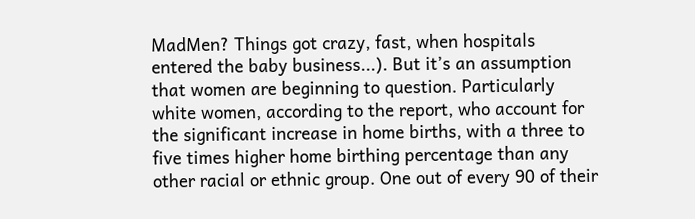MadMen? Things got crazy, fast, when hospitals entered the baby business...). But it’s an assumption that women are beginning to question. Particularly white women, according to the report, who account for the significant increase in home births, with a three to five times higher home birthing percentage than any other racial or ethnic group. One out of every 90 of their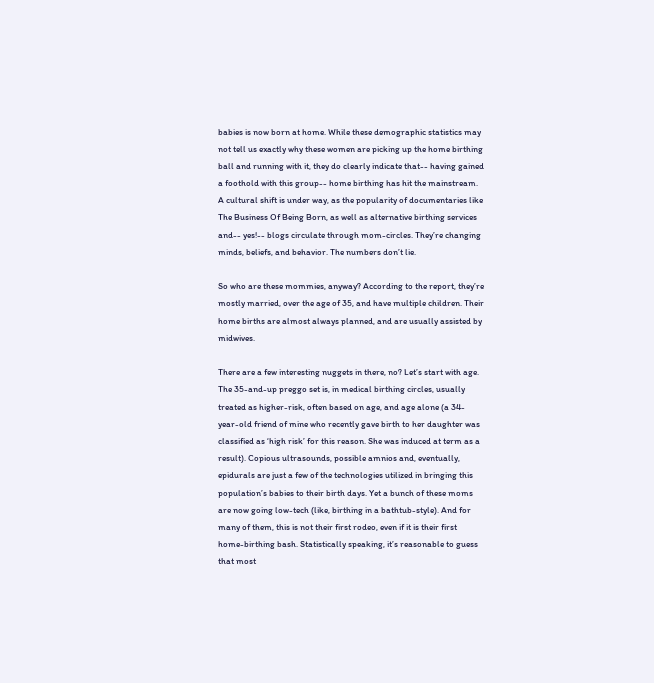babies is now born at home. While these demographic statistics may not tell us exactly why these women are picking up the home birthing ball and running with it, they do clearly indicate that-- having gained a foothold with this group-- home birthing has hit the mainstream. A cultural shift is under way, as the popularity of documentaries like The Business Of Being Born, as well as alternative birthing services and-- yes!-- blogs circulate through mom-circles. They’re changing minds, beliefs, and behavior. The numbers don’t lie.

So who are these mommies, anyway? According to the report, they’re mostly married, over the age of 35, and have multiple children. Their home births are almost always planned, and are usually assisted by midwives.

There are a few interesting nuggets in there, no? Let’s start with age. The 35-and-up preggo set is, in medical birthing circles, usually treated as higher-risk, often based on age, and age alone (a 34-year-old friend of mine who recently gave birth to her daughter was classified as ‘high risk’ for this reason. She was induced at term as a result). Copious ultrasounds, possible amnios and, eventually, epidurals are just a few of the technologies utilized in bringing this population’s babies to their birth days. Yet a bunch of these moms are now going low-tech (like, birthing in a bathtub-style). And for many of them, this is not their first rodeo, even if it is their first home-birthing bash. Statistically speaking, it’s reasonable to guess that most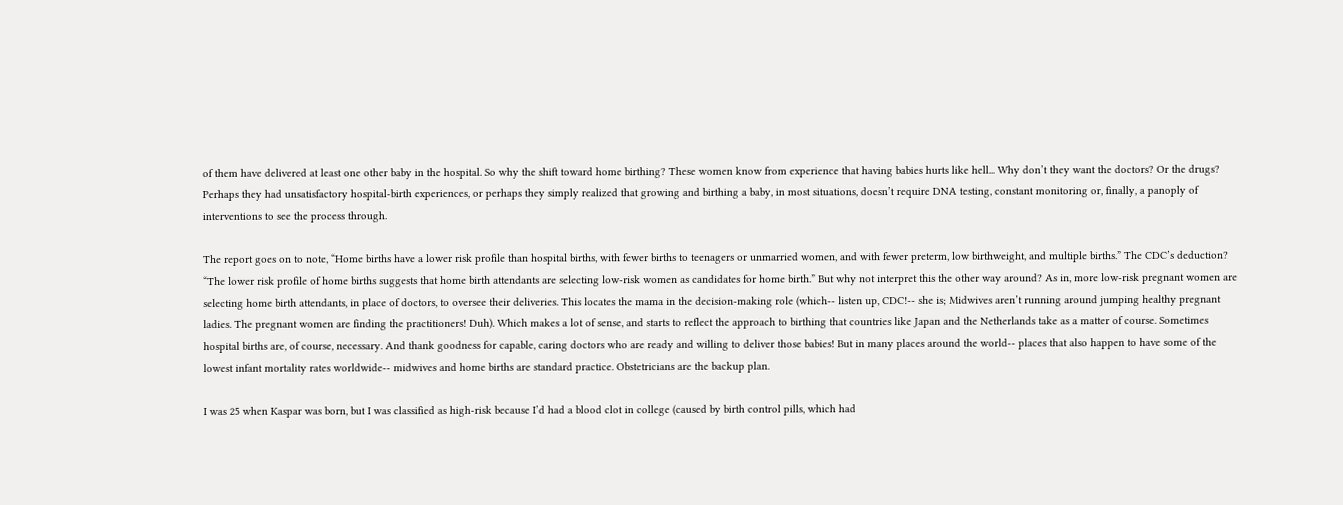of them have delivered at least one other baby in the hospital. So why the shift toward home birthing? These women know from experience that having babies hurts like hell... Why don’t they want the doctors? Or the drugs? Perhaps they had unsatisfactory hospital-birth experiences, or perhaps they simply realized that growing and birthing a baby, in most situations, doesn’t require DNA testing, constant monitoring or, finally, a panoply of interventions to see the process through.

The report goes on to note, “Home births have a lower risk profile than hospital births, with fewer births to teenagers or unmarried women, and with fewer preterm, low birthweight, and multiple births.” The CDC’s deduction? “The lower risk profile of home births suggests that home birth attendants are selecting low-risk women as candidates for home birth.” But why not interpret this the other way around? As in, more low-risk pregnant women are selecting home birth attendants, in place of doctors, to oversee their deliveries. This locates the mama in the decision-making role (which-- listen up, CDC!-- she is; Midwives aren’t running around jumping healthy pregnant ladies. The pregnant women are finding the practitioners! Duh). Which makes a lot of sense, and starts to reflect the approach to birthing that countries like Japan and the Netherlands take as a matter of course. Sometimes hospital births are, of course, necessary. And thank goodness for capable, caring doctors who are ready and willing to deliver those babies! But in many places around the world-- places that also happen to have some of the lowest infant mortality rates worldwide-- midwives and home births are standard practice. Obstetricians are the backup plan.

I was 25 when Kaspar was born, but I was classified as high-risk because I’d had a blood clot in college (caused by birth control pills, which had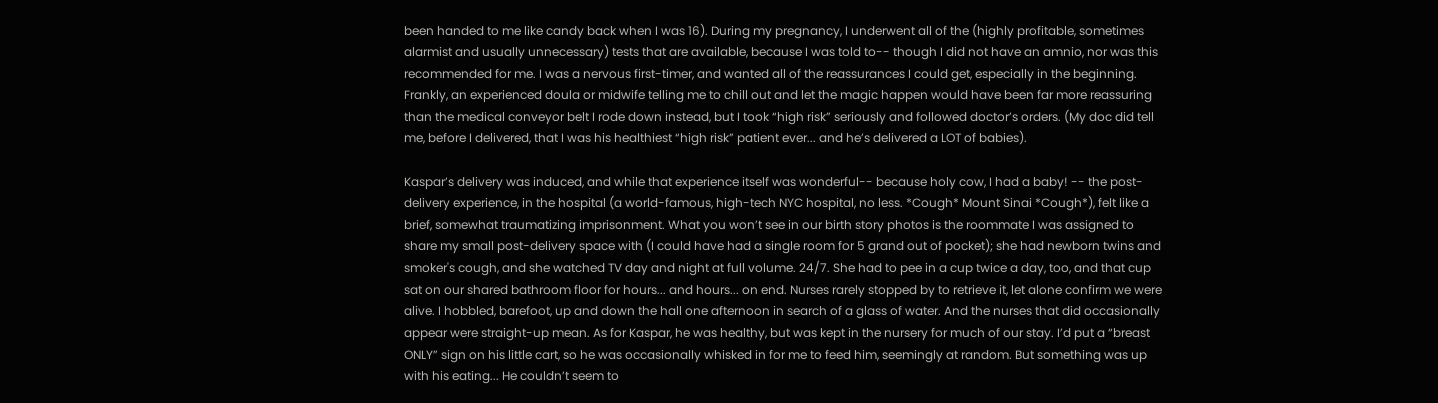been handed to me like candy back when I was 16). During my pregnancy, I underwent all of the (highly profitable, sometimes alarmist and usually unnecessary) tests that are available, because I was told to-- though I did not have an amnio, nor was this recommended for me. I was a nervous first-timer, and wanted all of the reassurances I could get, especially in the beginning. Frankly, an experienced doula or midwife telling me to chill out and let the magic happen would have been far more reassuring than the medical conveyor belt I rode down instead, but I took “high risk” seriously and followed doctor’s orders. (My doc did tell me, before I delivered, that I was his healthiest “high risk” patient ever... and he’s delivered a LOT of babies).

Kaspar’s delivery was induced, and while that experience itself was wonderful-- because holy cow, I had a baby! -- the post-delivery experience, in the hospital (a world-famous, high-tech NYC hospital, no less. *Cough* Mount Sinai *Cough*), felt like a brief, somewhat traumatizing imprisonment. What you won’t see in our birth story photos is the roommate I was assigned to share my small post-delivery space with (I could have had a single room for 5 grand out of pocket); she had newborn twins and smoker's cough, and she watched TV day and night at full volume. 24/7. She had to pee in a cup twice a day, too, and that cup sat on our shared bathroom floor for hours... and hours... on end. Nurses rarely stopped by to retrieve it, let alone confirm we were alive. I hobbled, barefoot, up and down the hall one afternoon in search of a glass of water. And the nurses that did occasionally appear were straight-up mean. As for Kaspar, he was healthy, but was kept in the nursery for much of our stay. I’d put a “breast ONLY” sign on his little cart, so he was occasionally whisked in for me to feed him, seemingly at random. But something was up with his eating... He couldn’t seem to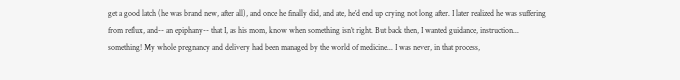get a good latch (he was brand new, after all), and once he finally did, and ate, he’d end up crying not long after. I later realized he was suffering from reflux, and-- an epiphany-- that I, as his mom, know when something isn’t right. But back then, I wanted guidance, instruction... something! My whole pregnancy and delivery had been managed by the world of medicine... I was never, in that process,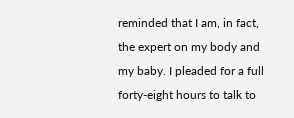reminded that I am, in fact, the expert on my body and my baby. I pleaded for a full forty-eight hours to talk to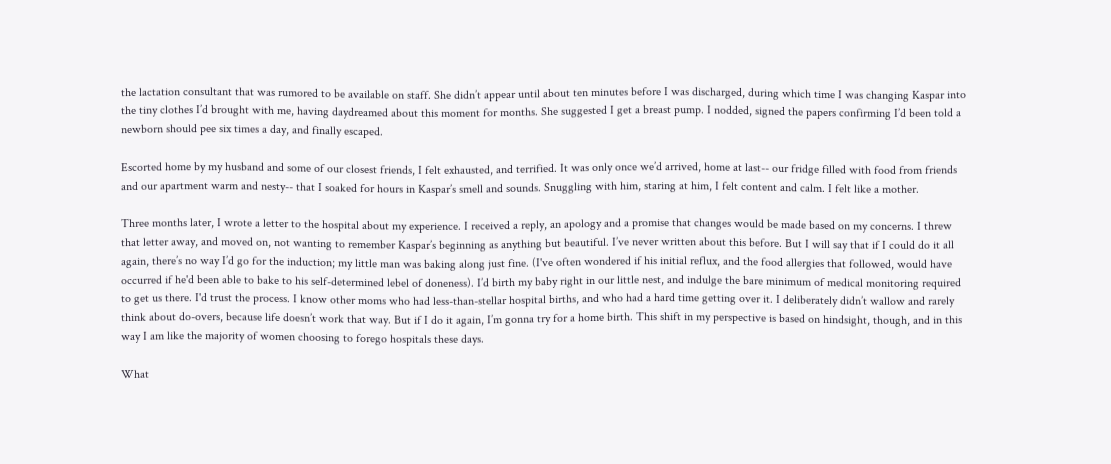the lactation consultant that was rumored to be available on staff. She didn’t appear until about ten minutes before I was discharged, during which time I was changing Kaspar into the tiny clothes I’d brought with me, having daydreamed about this moment for months. She suggested I get a breast pump. I nodded, signed the papers confirming I’d been told a newborn should pee six times a day, and finally escaped.

Escorted home by my husband and some of our closest friends, I felt exhausted, and terrified. It was only once we’d arrived, home at last-- our fridge filled with food from friends and our apartment warm and nesty-- that I soaked for hours in Kaspar’s smell and sounds. Snuggling with him, staring at him, I felt content and calm. I felt like a mother.

Three months later, I wrote a letter to the hospital about my experience. I received a reply, an apology and a promise that changes would be made based on my concerns. I threw that letter away, and moved on, not wanting to remember Kaspar’s beginning as anything but beautiful. I’ve never written about this before. But I will say that if I could do it all again, there’s no way I’d go for the induction; my little man was baking along just fine. (I've often wondered if his initial reflux, and the food allergies that followed, would have occurred if he'd been able to bake to his self-determined lebel of doneness). I’d birth my baby right in our little nest, and indulge the bare minimum of medical monitoring required to get us there. I'd trust the process. I know other moms who had less-than-stellar hospital births, and who had a hard time getting over it. I deliberately didn’t wallow and rarely think about do-overs, because life doesn’t work that way. But if I do it again, I’m gonna try for a home birth. This shift in my perspective is based on hindsight, though, and in this way I am like the majority of women choosing to forego hospitals these days.

What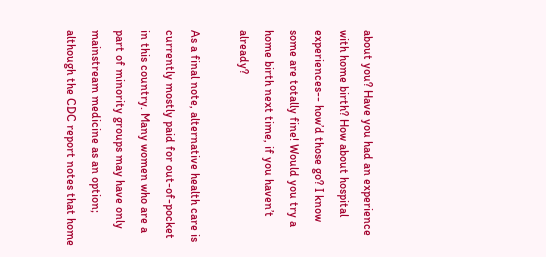about you? Have you had an experience with home birth? How about hospital experiences-- how’d those go? I know some are totally fine! Would you try a home birth next time, if you haven’t already?

As a final note, alternative health care is currently mostly paid for out-of-pocket in this country. Many women who are a part of minority groups may have only mainstream medicine as an option; although the CDC report notes that home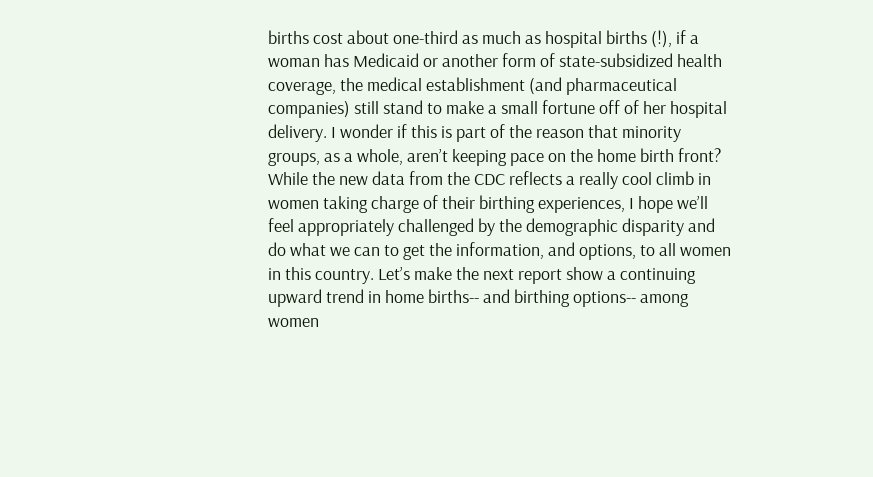births cost about one-third as much as hospital births (!), if a woman has Medicaid or another form of state-subsidized health coverage, the medical establishment (and pharmaceutical companies) still stand to make a small fortune off of her hospital delivery. I wonder if this is part of the reason that minority groups, as a whole, aren’t keeping pace on the home birth front? While the new data from the CDC reflects a really cool climb in women taking charge of their birthing experiences, I hope we’ll feel appropriately challenged by the demographic disparity and do what we can to get the information, and options, to all women in this country. Let’s make the next report show a continuing upward trend in home births-- and birthing options-- among women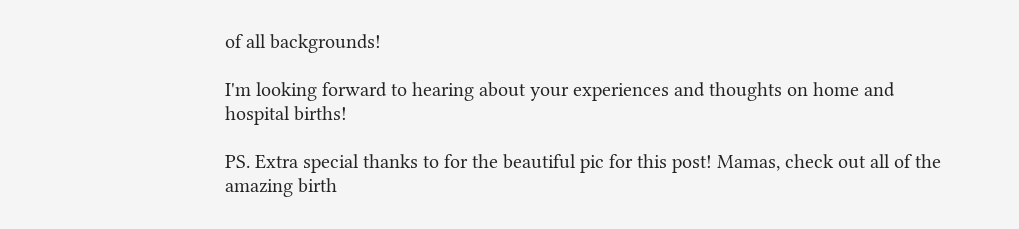of all backgrounds!

I'm looking forward to hearing about your experiences and thoughts on home and hospital births!

PS. Extra special thanks to for the beautiful pic for this post! Mamas, check out all of the amazing birth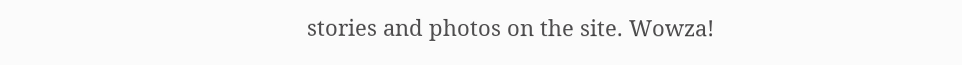stories and photos on the site. Wowza!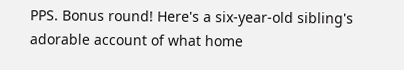PPS. Bonus round! Here's a six-year-old sibling's adorable account of what home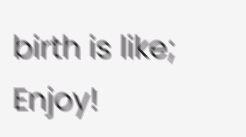birth is like; Enjoy!